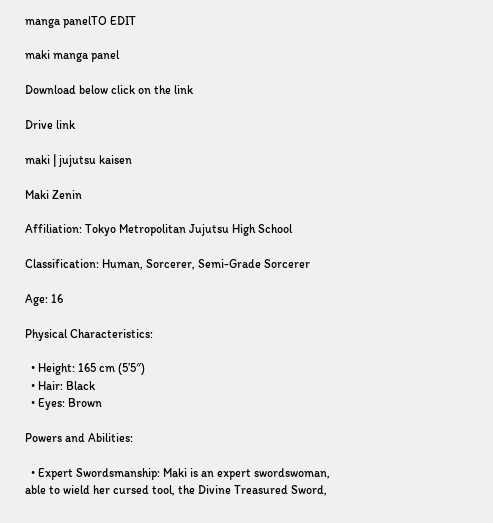manga panelTO EDIT

maki manga panel

Download below click on the link

Drive link

maki | jujutsu kaisen

Maki Zenin

Affiliation: Tokyo Metropolitan Jujutsu High School

Classification: Human, Sorcerer, Semi-Grade Sorcerer

Age: 16

Physical Characteristics:

  • Height: 165 cm (5’5″)
  • Hair: Black
  • Eyes: Brown

Powers and Abilities:

  • Expert Swordsmanship: Maki is an expert swordswoman, able to wield her cursed tool, the Divine Treasured Sword,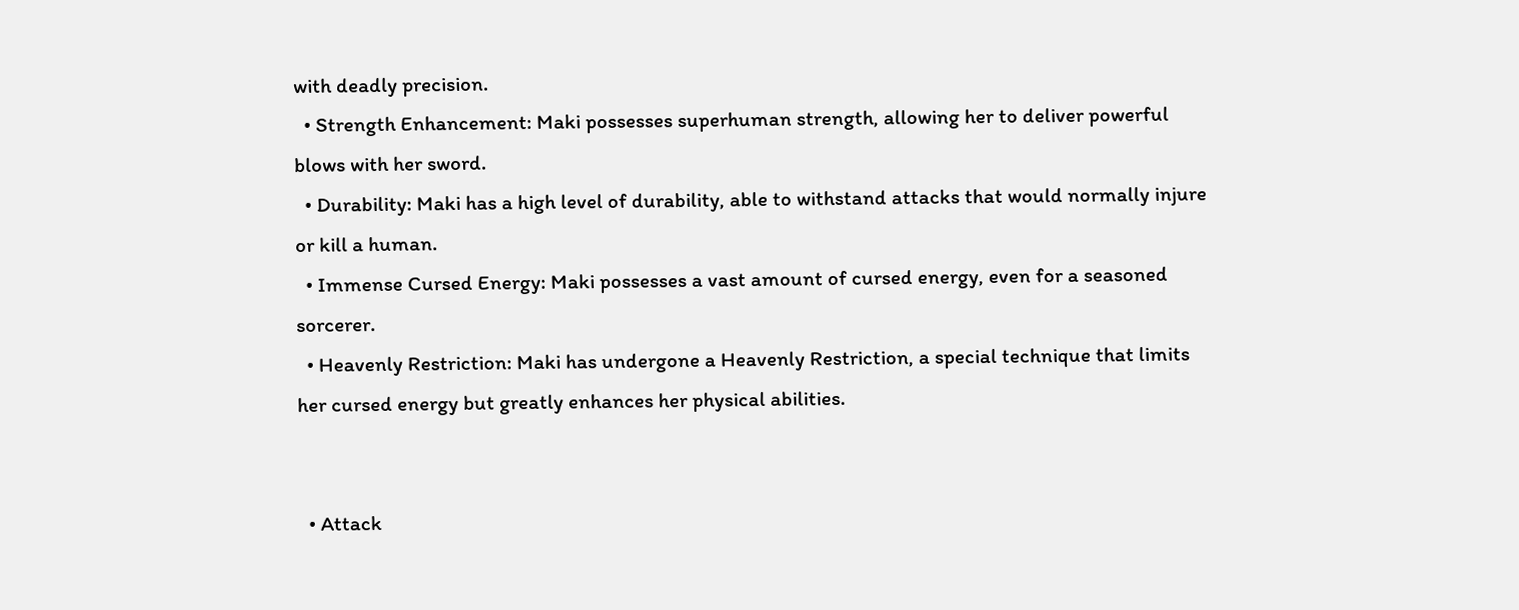with deadly precision.
  • Strength Enhancement: Maki possesses superhuman strength, allowing her to deliver powerful blows with her sword.
  • Durability: Maki has a high level of durability, able to withstand attacks that would normally injure or kill a human.
  • Immense Cursed Energy: Maki possesses a vast amount of cursed energy, even for a seasoned sorcerer.
  • Heavenly Restriction: Maki has undergone a Heavenly Restriction, a special technique that limits her cursed energy but greatly enhances her physical abilities.


  • Attack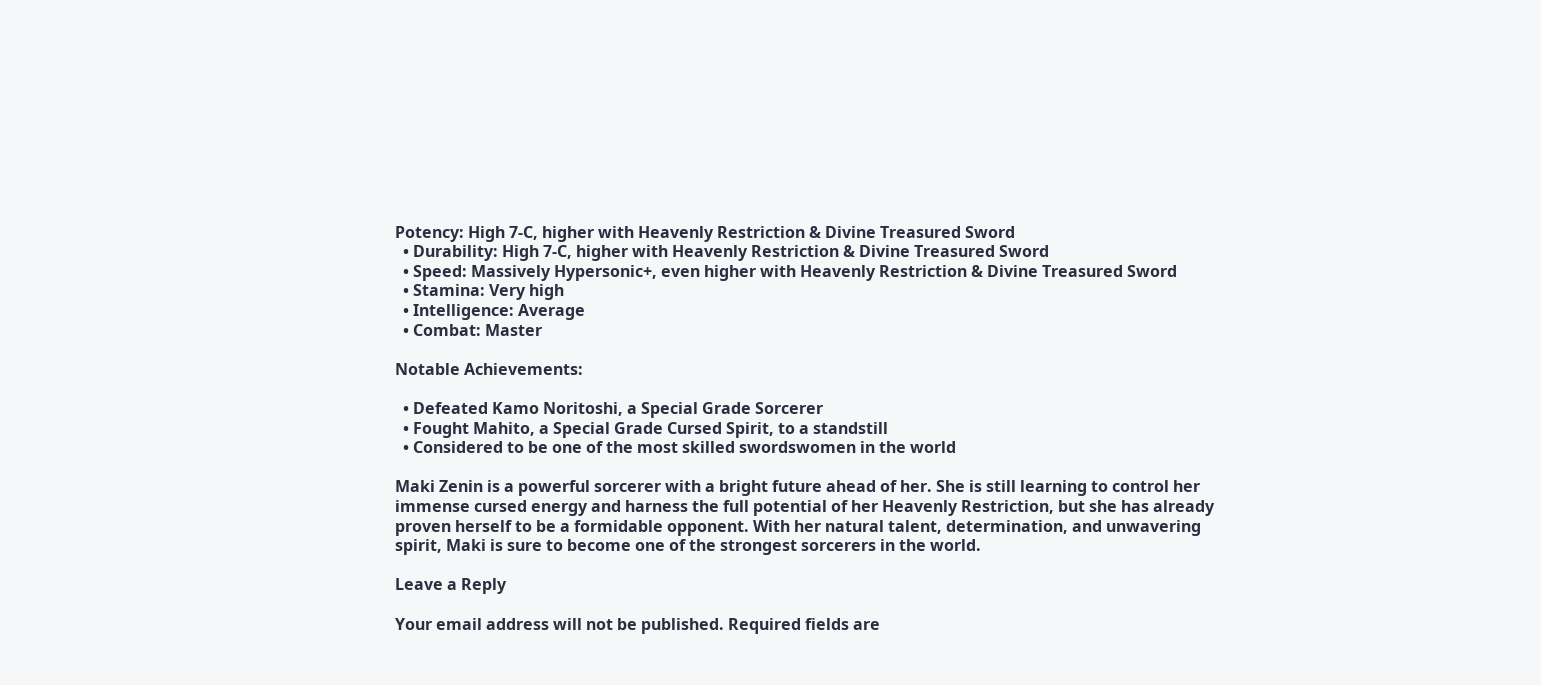Potency: High 7-C, higher with Heavenly Restriction & Divine Treasured Sword
  • Durability: High 7-C, higher with Heavenly Restriction & Divine Treasured Sword
  • Speed: Massively Hypersonic+, even higher with Heavenly Restriction & Divine Treasured Sword
  • Stamina: Very high
  • Intelligence: Average
  • Combat: Master

Notable Achievements:

  • Defeated Kamo Noritoshi, a Special Grade Sorcerer
  • Fought Mahito, a Special Grade Cursed Spirit, to a standstill
  • Considered to be one of the most skilled swordswomen in the world

Maki Zenin is a powerful sorcerer with a bright future ahead of her. She is still learning to control her immense cursed energy and harness the full potential of her Heavenly Restriction, but she has already proven herself to be a formidable opponent. With her natural talent, determination, and unwavering spirit, Maki is sure to become one of the strongest sorcerers in the world.

Leave a Reply

Your email address will not be published. Required fields are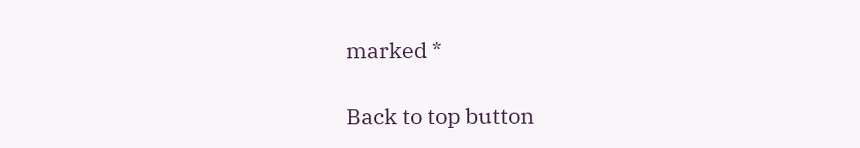marked *

Back to top button